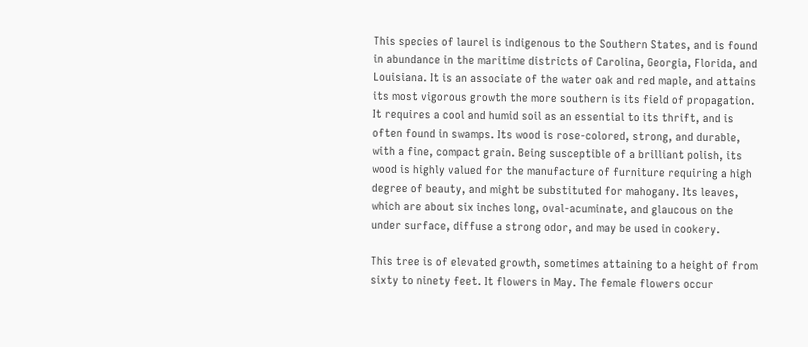This species of laurel is indigenous to the Southern States, and is found in abundance in the maritime districts of Carolina, Georgia, Florida, and Louisiana. It is an associate of the water oak and red maple, and attains its most vigorous growth the more southern is its field of propagation. It requires a cool and humid soil as an essential to its thrift, and is often found in swamps. Its wood is rose-colored, strong, and durable, with a fine, compact grain. Being susceptible of a brilliant polish, its wood is highly valued for the manufacture of furniture requiring a high degree of beauty, and might be substituted for mahogany. Its leaves, which are about six inches long, oval-acuminate, and glaucous on the under surface, diffuse a strong odor, and may be used in cookery.

This tree is of elevated growth, sometimes attaining to a height of from sixty to ninety feet. It flowers in May. The female flowers occur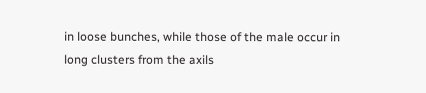in loose bunches, while those of the male occur in long clusters from the axils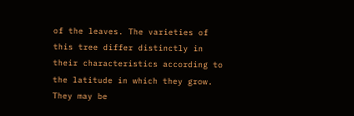of the leaves. The varieties of this tree differ distinctly in their characteristics according to the latitude in which they grow. They may be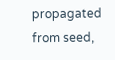propagated from seed,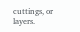cuttings, or layers.